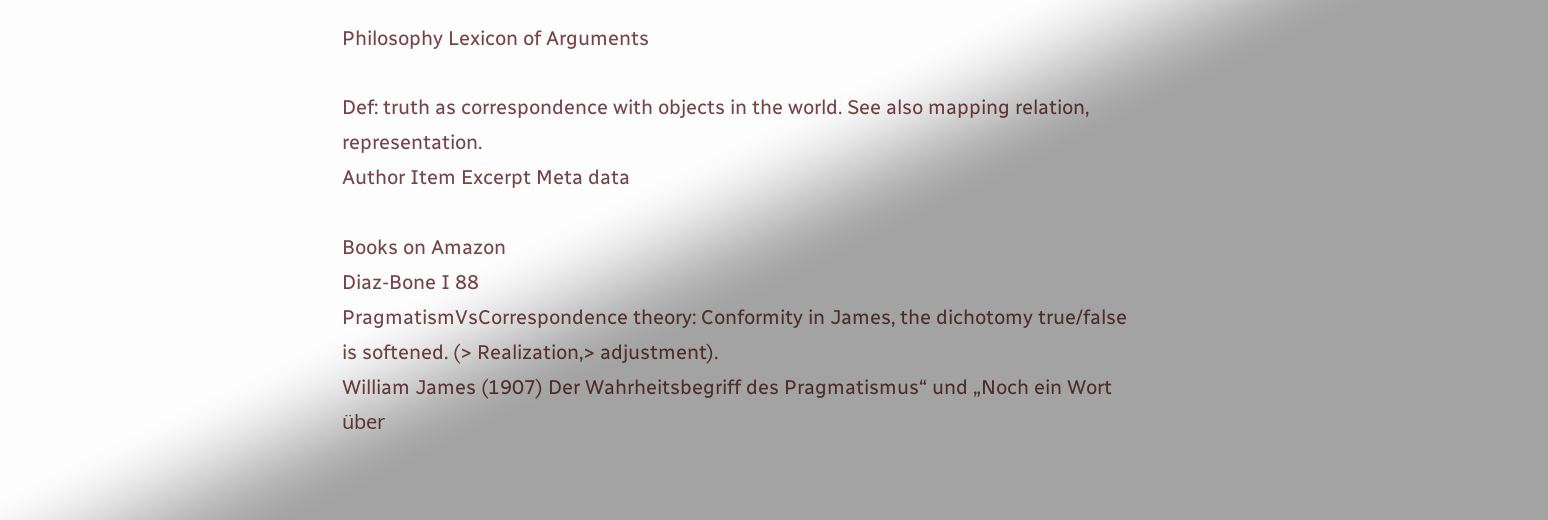Philosophy Lexicon of Arguments

Def: truth as correspondence with objects in the world. See also mapping relation, representation.
Author Item Excerpt Meta data

Books on Amazon
Diaz-Bone I 88
PragmatismVsCorrespondence theory: Conformity in James, the dichotomy true/false is softened. (> Realization,> adjustment).
William James (1907) Der Wahrheitsbegriff des Pragmatismus“ und „Noch ein Wort über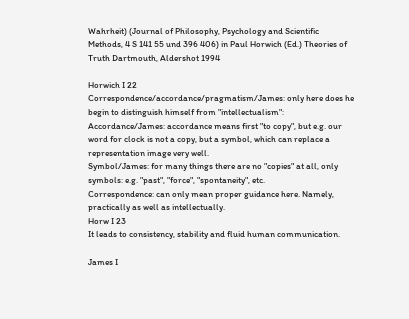Wahrheit) (Journal of Philosophy, Psychology and Scientific Methods, 4 S 141 55 und 396 406) in Paul Horwich (Ed.) Theories of Truth Dartmouth, Aldershot 1994

Horwich I 22
Correspondence/accordance/pragmatism/James: only here does he begin to distinguish himself from "intellectualism":
Accordance/James: accordance means first "to copy", but e.g. our word for clock is not a copy, but a symbol, which can replace a representation image very well.
Symbol/James: for many things there are no "copies" at all, only symbols: e.g. "past", "force", "spontaneity", etc.
Correspondence: can only mean proper guidance here. Namely, practically as well as intellectually.
Horw I 23
It leads to consistency, stability and fluid human communication.

James I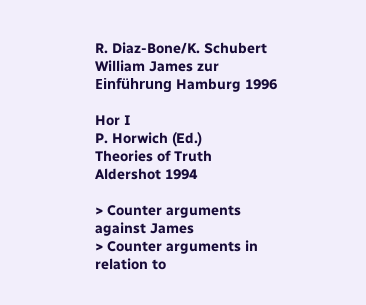R. Diaz-Bone/K. Schubert
William James zur Einführung Hamburg 1996

Hor I
P. Horwich (Ed.)
Theories of Truth Aldershot 1994

> Counter arguments against James
> Counter arguments in relation to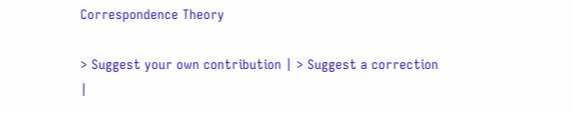Correspondence Theory

> Suggest your own contribution | > Suggest a correction |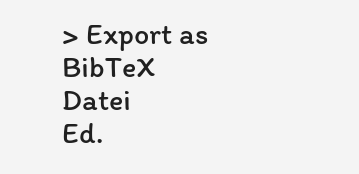> Export as BibTeX Datei
Ed.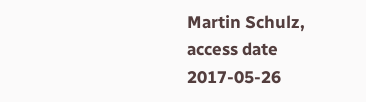Martin Schulz, access date 2017-05-26